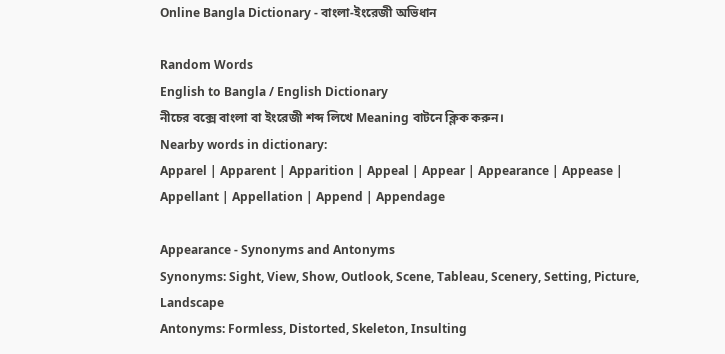Online Bangla Dictionary - বাংলা-ইংরেজী অভিধান

Random Words
English to Bangla / English Dictionary
নীচের বক্সে বাংলা বা ইংরেজী শব্দ লিখে Meaning বাটনে ক্লিক করুন।
Nearby words in dictionary:
Apparel | Apparent | Apparition | Appeal | Appear | Appearance | Appease | Appellant | Appellation | Append | Appendage

Appearance - Synonyms and Antonyms
Synonyms: Sight, View, Show, Outlook, Scene, Tableau, Scenery, Setting, Picture, Landscape
Antonyms: Formless, Distorted, Skeleton, Insulting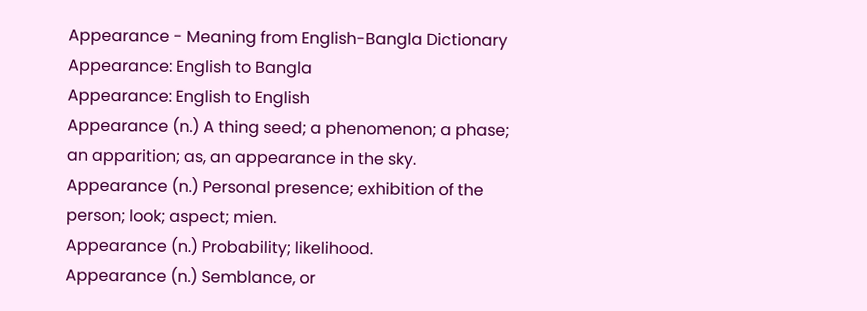Appearance - Meaning from English-Bangla Dictionary
Appearance: English to Bangla
Appearance: English to English
Appearance (n.) A thing seed; a phenomenon; a phase; an apparition; as, an appearance in the sky.
Appearance (n.) Personal presence; exhibition of the person; look; aspect; mien.
Appearance (n.) Probability; likelihood.
Appearance (n.) Semblance, or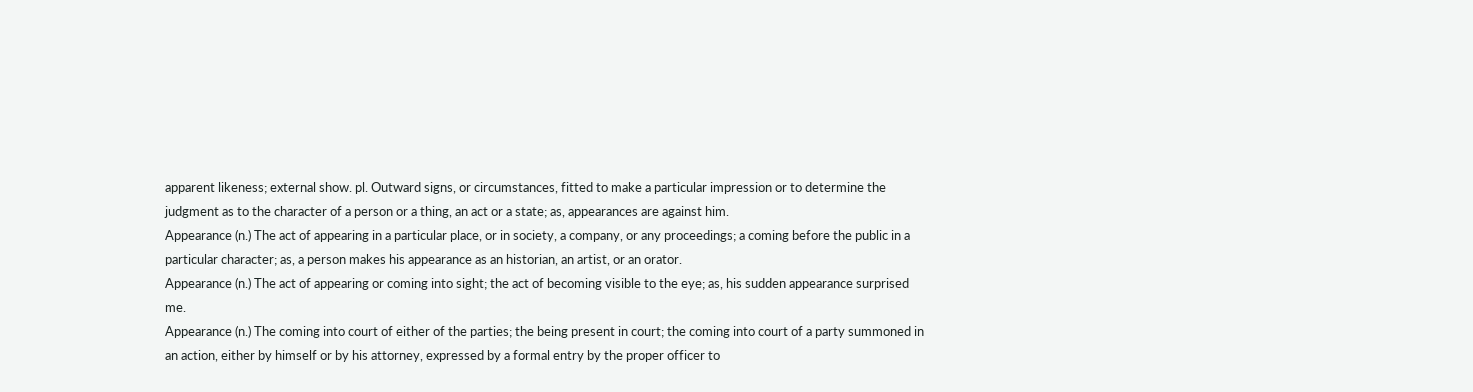apparent likeness; external show. pl. Outward signs, or circumstances, fitted to make a particular impression or to determine the judgment as to the character of a person or a thing, an act or a state; as, appearances are against him.
Appearance (n.) The act of appearing in a particular place, or in society, a company, or any proceedings; a coming before the public in a particular character; as, a person makes his appearance as an historian, an artist, or an orator.
Appearance (n.) The act of appearing or coming into sight; the act of becoming visible to the eye; as, his sudden appearance surprised me.
Appearance (n.) The coming into court of either of the parties; the being present in court; the coming into court of a party summoned in an action, either by himself or by his attorney, expressed by a formal entry by the proper officer to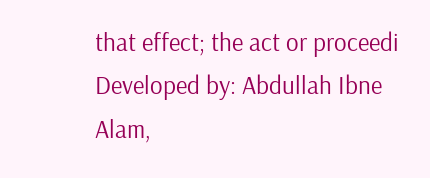that effect; the act or proceedi
Developed by: Abdullah Ibne Alam,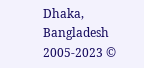Dhaka, Bangladesh
2005-2023 ©